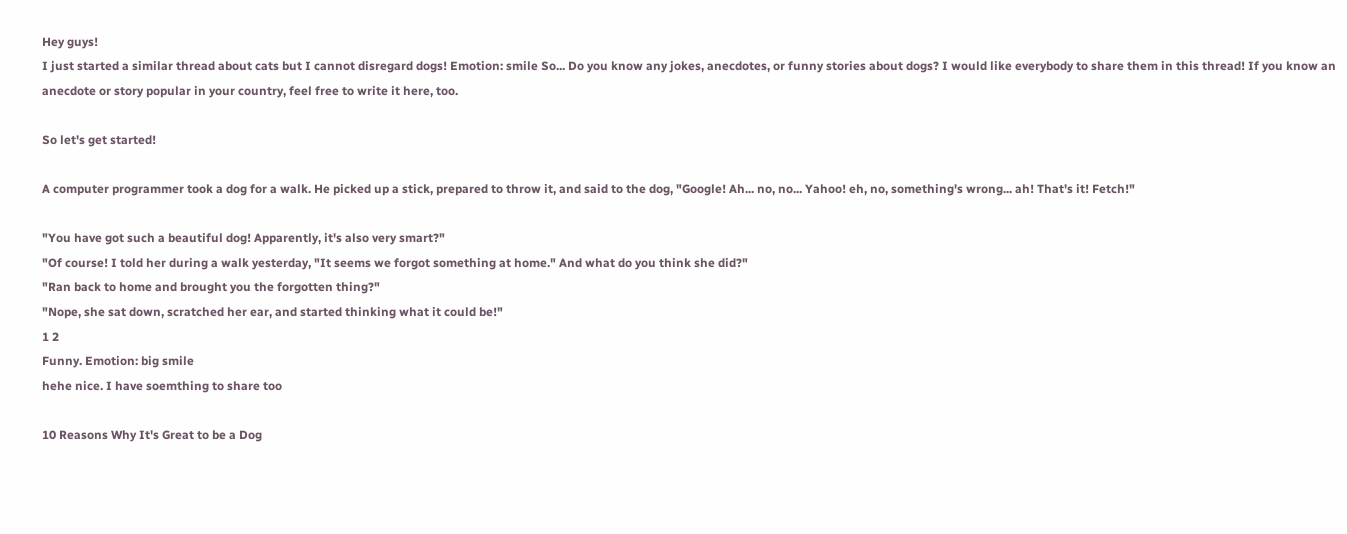Hey guys!
I just started a similar thread about cats but I cannot disregard dogs! Emotion: smile So... Do you know any jokes, anecdotes, or funny stories about dogs? I would like everybody to share them in this thread! If you know an anecdote or story popular in your country, feel free to write it here, too.

So let's get started!

A computer programmer took a dog for a walk. He picked up a stick, prepared to throw it, and said to the dog, "Google! Ah... no, no... Yahoo! eh, no, something's wrong... ah! That's it! Fetch!"

"You have got such a beautiful dog! Apparently, it's also very smart?"
"Of course! I told her during a walk yesterday, "It seems we forgot something at home." And what do you think she did?"
"Ran back to home and brought you the forgotten thing?"
"Nope, she sat down, scratched her ear, and started thinking what it could be!"
1 2
Funny. Emotion: big smile
hehe nice. I have soemthing to share too

10 Reasons Why It's Great to be a Dog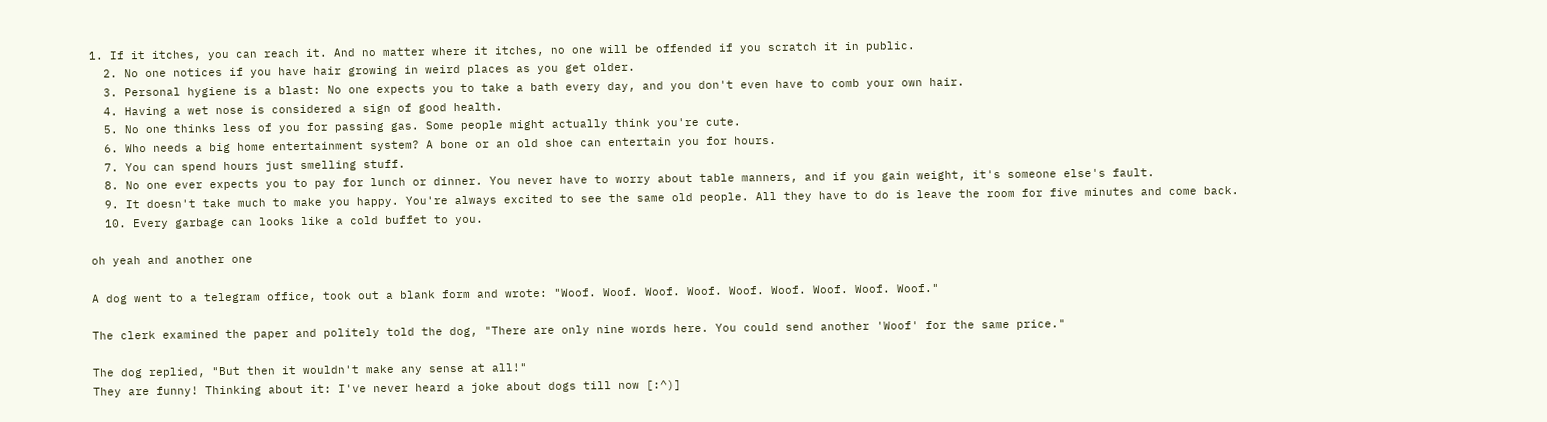1. If it itches, you can reach it. And no matter where it itches, no one will be offended if you scratch it in public.
  2. No one notices if you have hair growing in weird places as you get older.
  3. Personal hygiene is a blast: No one expects you to take a bath every day, and you don't even have to comb your own hair.
  4. Having a wet nose is considered a sign of good health.
  5. No one thinks less of you for passing gas. Some people might actually think you're cute.
  6. Who needs a big home entertainment system? A bone or an old shoe can entertain you for hours.
  7. You can spend hours just smelling stuff.
  8. No one ever expects you to pay for lunch or dinner. You never have to worry about table manners, and if you gain weight, it's someone else's fault.
  9. It doesn't take much to make you happy. You're always excited to see the same old people. All they have to do is leave the room for five minutes and come back.
  10. Every garbage can looks like a cold buffet to you.

oh yeah and another one

A dog went to a telegram office, took out a blank form and wrote: "Woof. Woof. Woof. Woof. Woof. Woof. Woof. Woof. Woof."

The clerk examined the paper and politely told the dog, "There are only nine words here. You could send another 'Woof' for the same price."

The dog replied, "But then it wouldn't make any sense at all!"
They are funny! Thinking about it: I've never heard a joke about dogs till now [:^)]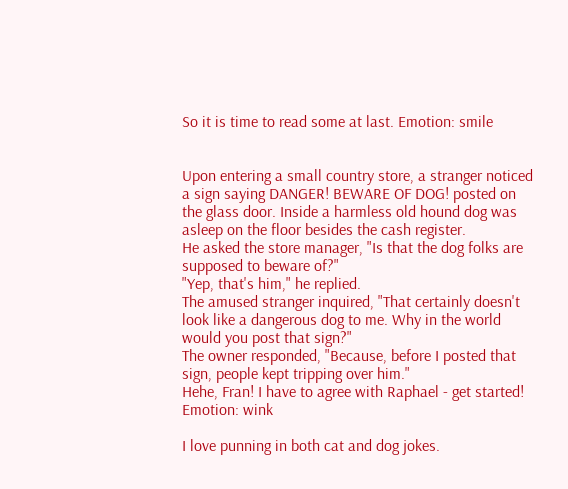So it is time to read some at last. Emotion: smile


Upon entering a small country store, a stranger noticed a sign saying DANGER! BEWARE OF DOG! posted on the glass door. Inside a harmless old hound dog was asleep on the floor besides the cash register.
He asked the store manager, "Is that the dog folks are supposed to beware of?"
"Yep, that's him," he replied.
The amused stranger inquired, "That certainly doesn't look like a dangerous dog to me. Why in the world would you post that sign?"
The owner responded, "Because, before I posted that sign, people kept tripping over him."
Hehe, Fran! I have to agree with Raphael - get started! Emotion: wink

I love punning in both cat and dog jokes.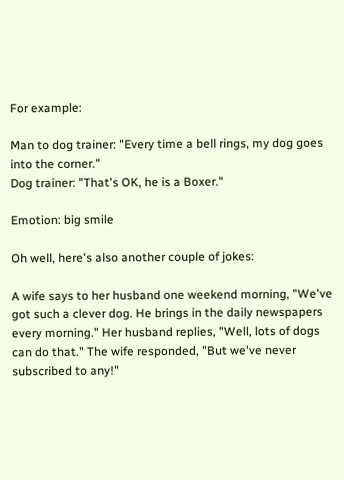For example:

Man to dog trainer: "Every time a bell rings, my dog goes into the corner."
Dog trainer: "That's OK, he is a Boxer."

Emotion: big smile

Oh well, here's also another couple of jokes:

A wife says to her husband one weekend morning, "We've got such a clever dog. He brings in the daily newspapers every morning." Her husband replies, "Well, lots of dogs can do that." The wife responded, "But we've never subscribed to any!"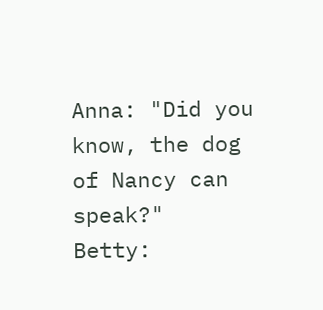Anna: "Did you know, the dog of Nancy can speak?"
Betty: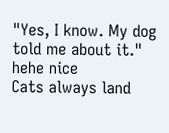"Yes, I know. My dog told me about it."
hehe nice
Cats always land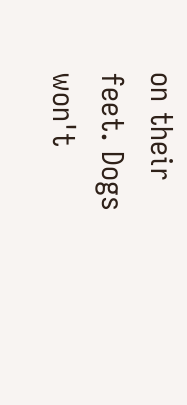on their feet. Dogs won't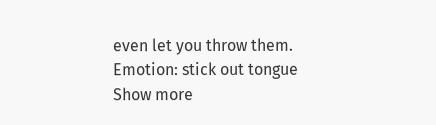even let you throw them. Emotion: stick out tongue
Show more